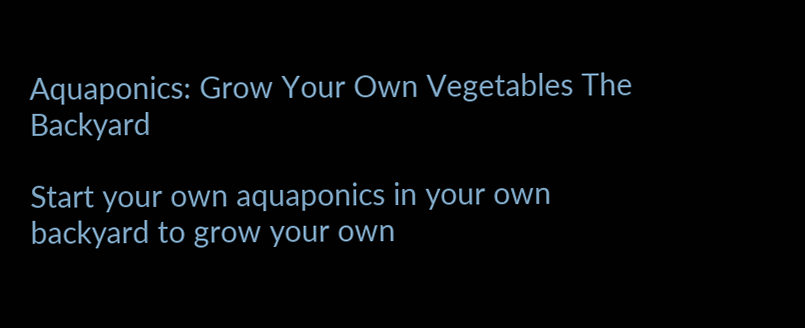Aquaponics: Grow Your Own Vegetables The Backyard

Start your own aquaponics in your own backyard to grow your own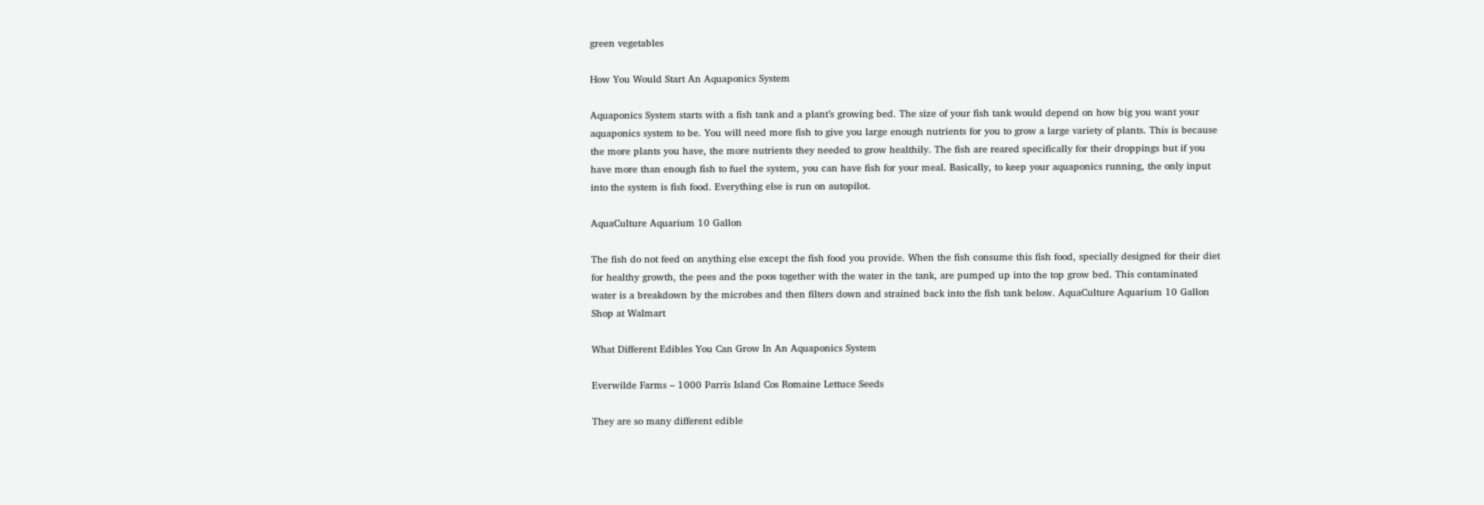green vegetables

How You Would Start An Aquaponics System

Aquaponics System starts with a fish tank and a plant’s growing bed. The size of your fish tank would depend on how big you want your aquaponics system to be. You will need more fish to give you large enough nutrients for you to grow a large variety of plants. This is because the more plants you have, the more nutrients they needed to grow healthily. The fish are reared specifically for their droppings but if you have more than enough fish to fuel the system, you can have fish for your meal. Basically, to keep your aquaponics running, the only input into the system is fish food. Everything else is run on autopilot.

AquaCulture Aquarium 10 Gallon

The fish do not feed on anything else except the fish food you provide. When the fish consume this fish food, specially designed for their diet for healthy growth, the pees and the poos together with the water in the tank, are pumped up into the top grow bed. This contaminated water is a breakdown by the microbes and then filters down and strained back into the fish tank below. AquaCulture Aquarium 10 Gallon Shop at Walmart

What Different Edibles You Can Grow In An Aquaponics System

Everwilde Farms – 1000 Parris Island Cos Romaine Lettuce Seeds

They are so many different edible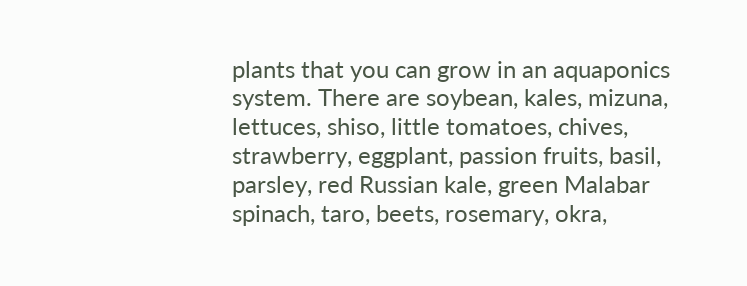plants that you can grow in an aquaponics system. There are soybean, kales, mizuna, lettuces, shiso, little tomatoes, chives, strawberry, eggplant, passion fruits, basil, parsley, red Russian kale, green Malabar spinach, taro, beets, rosemary, okra,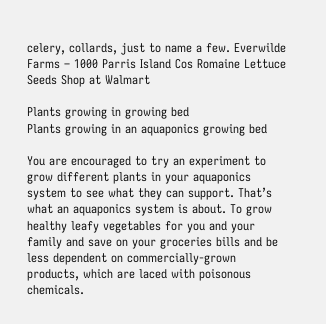celery, collards, just to name a few. Everwilde Farms – 1000 Parris Island Cos Romaine Lettuce Seeds Shop at Walmart

Plants growing in growing bed
Plants growing in an aquaponics growing bed

You are encouraged to try an experiment to grow different plants in your aquaponics system to see what they can support. That’s what an aquaponics system is about. To grow healthy leafy vegetables for you and your family and save on your groceries bills and be less dependent on commercially-grown products, which are laced with poisonous chemicals.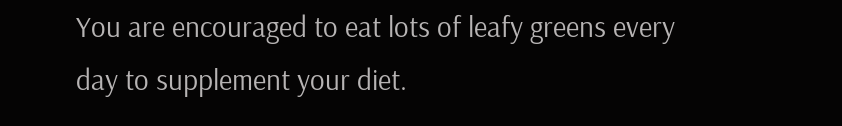You are encouraged to eat lots of leafy greens every day to supplement your diet.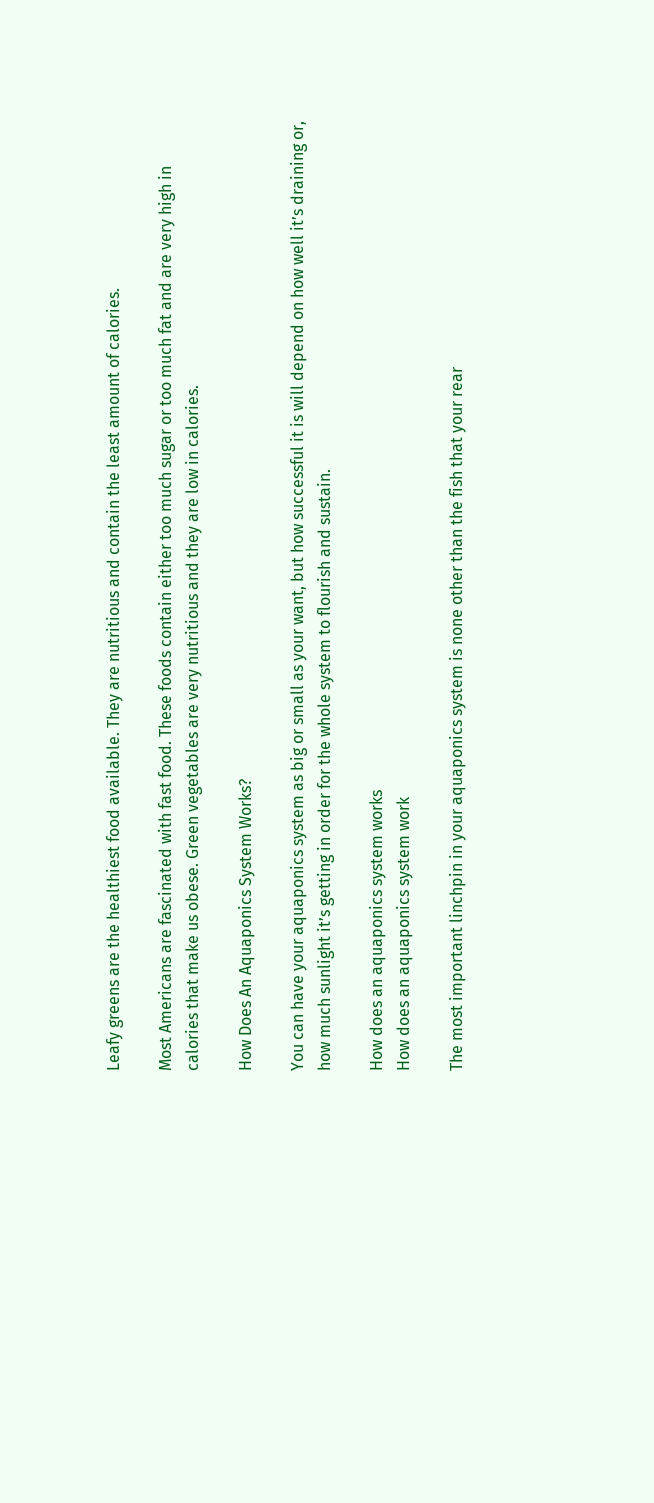Leafy greens are the healthiest food available. They are nutritious and contain the least amount of calories.

Most Americans are fascinated with fast food. These foods contain either too much sugar or too much fat and are very high in calories that make us obese. Green vegetables are very nutritious and they are low in calories.

How Does An Aquaponics System Works?

You can have your aquaponics system as big or small as your want, but how successful it is will depend on how well it’s draining or, how much sunlight it’s getting in order for the whole system to flourish and sustain.

How does an aquaponics system works
How does an aquaponics system work

The most important linchpin in your aquaponics system is none other than the fish that your rear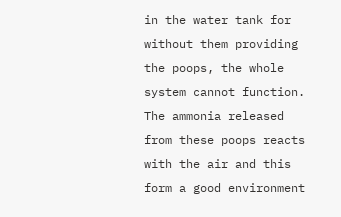in the water tank for without them providing the poops, the whole system cannot function. The ammonia released from these poops reacts with the air and this form a good environment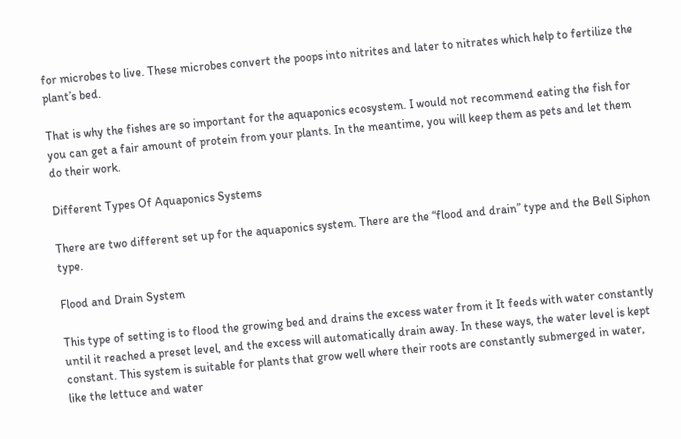for microbes to live. These microbes convert the poops into nitrites and later to nitrates which help to fertilize the plant’s bed.

That is why the fishes are so important for the aquaponics ecosystem. I would not recommend eating the fish for you can get a fair amount of protein from your plants. In the meantime, you will keep them as pets and let them do their work.

Different Types Of Aquaponics Systems

There are two different set up for the aquaponics system. There are the “flood and drain” type and the Bell Siphon type.

Flood and Drain System

This type of setting is to flood the growing bed and drains the excess water from it It feeds with water constantly until it reached a preset level, and the excess will automatically drain away. In these ways, the water level is kept constant. This system is suitable for plants that grow well where their roots are constantly submerged in water, like the lettuce and water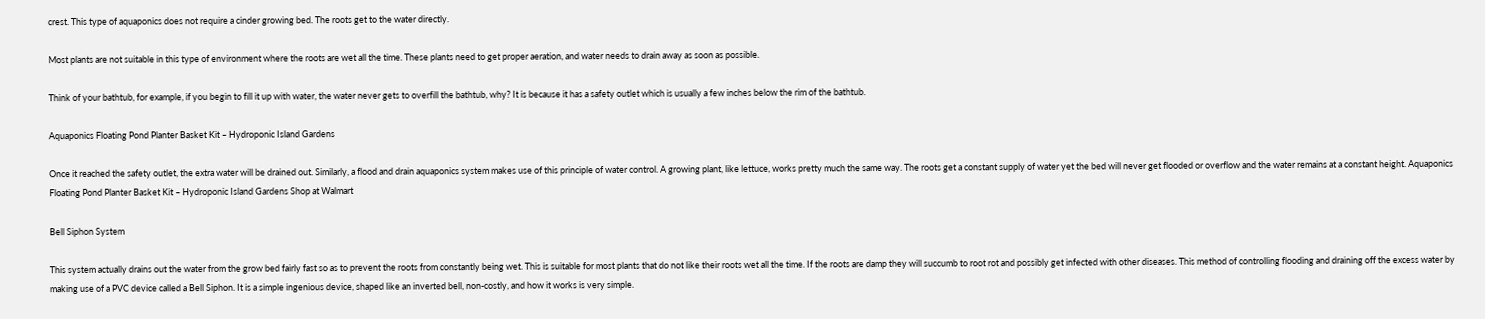crest. This type of aquaponics does not require a cinder growing bed. The roots get to the water directly.

Most plants are not suitable in this type of environment where the roots are wet all the time. These plants need to get proper aeration, and water needs to drain away as soon as possible.

Think of your bathtub, for example, if you begin to fill it up with water, the water never gets to overfill the bathtub, why? It is because it has a safety outlet which is usually a few inches below the rim of the bathtub.

Aquaponics Floating Pond Planter Basket Kit – Hydroponic Island Gardens

Once it reached the safety outlet, the extra water will be drained out. Similarly, a flood and drain aquaponics system makes use of this principle of water control. A growing plant, like lettuce, works pretty much the same way. The roots get a constant supply of water yet the bed will never get flooded or overflow and the water remains at a constant height. Aquaponics Floating Pond Planter Basket Kit – Hydroponic Island Gardens Shop at Walmart

Bell Siphon System

This system actually drains out the water from the grow bed fairly fast so as to prevent the roots from constantly being wet. This is suitable for most plants that do not like their roots wet all the time. If the roots are damp they will succumb to root rot and possibly get infected with other diseases. This method of controlling flooding and draining off the excess water by making use of a PVC device called a Bell Siphon. It is a simple ingenious device, shaped like an inverted bell, non-costly, and how it works is very simple.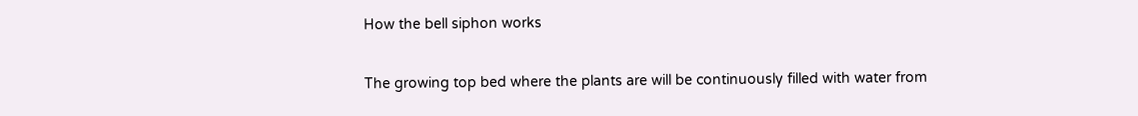How the bell siphon works

The growing top bed where the plants are will be continuously filled with water from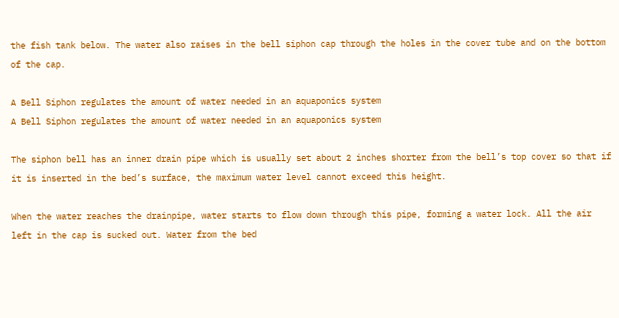the fish tank below. The water also raises in the bell siphon cap through the holes in the cover tube and on the bottom of the cap.

A Bell Siphon regulates the amount of water needed in an aquaponics system
A Bell Siphon regulates the amount of water needed in an aquaponics system

The siphon bell has an inner drain pipe which is usually set about 2 inches shorter from the bell’s top cover so that if it is inserted in the bed’s surface, the maximum water level cannot exceed this height.

When the water reaches the drainpipe, water starts to flow down through this pipe, forming a water lock. All the air left in the cap is sucked out. Water from the bed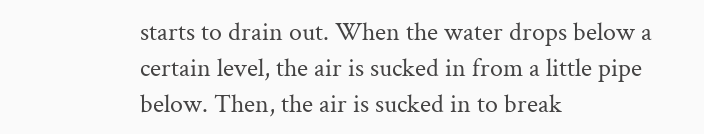starts to drain out. When the water drops below a certain level, the air is sucked in from a little pipe below. Then, the air is sucked in to break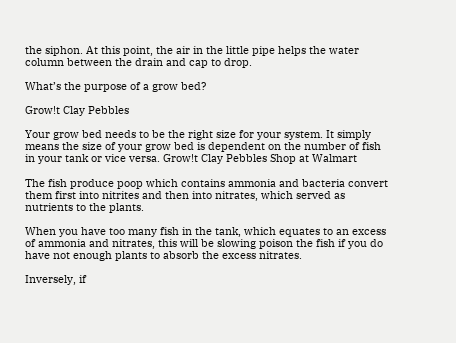the siphon. At this point, the air in the little pipe helps the water column between the drain and cap to drop.

What’s the purpose of a grow bed?

Grow!t Clay Pebbles

Your grow bed needs to be the right size for your system. It simply means the size of your grow bed is dependent on the number of fish in your tank or vice versa. Grow!t Clay Pebbles Shop at Walmart

The fish produce poop which contains ammonia and bacteria convert them first into nitrites and then into nitrates, which served as nutrients to the plants.

When you have too many fish in the tank, which equates to an excess of ammonia and nitrates, this will be slowing poison the fish if you do have not enough plants to absorb the excess nitrates.

Inversely, if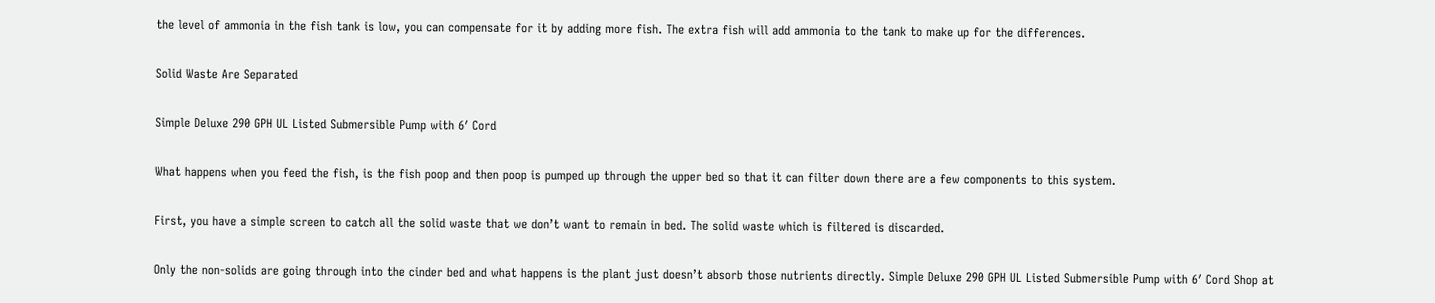the level of ammonia in the fish tank is low, you can compensate for it by adding more fish. The extra fish will add ammonia to the tank to make up for the differences.

Solid Waste Are Separated

Simple Deluxe 290 GPH UL Listed Submersible Pump with 6′ Cord

What happens when you feed the fish, is the fish poop and then poop is pumped up through the upper bed so that it can filter down there are a few components to this system.

First, you have a simple screen to catch all the solid waste that we don’t want to remain in bed. The solid waste which is filtered is discarded.

Only the non-solids are going through into the cinder bed and what happens is the plant just doesn’t absorb those nutrients directly. Simple Deluxe 290 GPH UL Listed Submersible Pump with 6′ Cord Shop at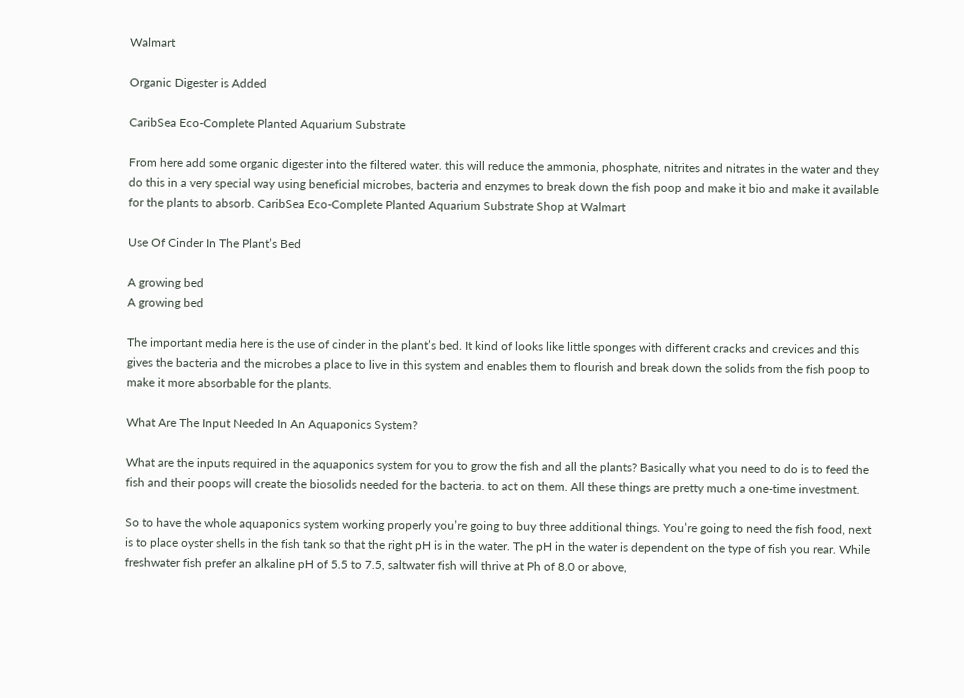Walmart

Organic Digester is Added

CaribSea Eco-Complete Planted Aquarium Substrate

From here add some organic digester into the filtered water. this will reduce the ammonia, phosphate, nitrites and nitrates in the water and they do this in a very special way using beneficial microbes, bacteria and enzymes to break down the fish poop and make it bio and make it available for the plants to absorb. CaribSea Eco-Complete Planted Aquarium Substrate Shop at Walmart

Use Of Cinder In The Plant’s Bed

A growing bed
A growing bed

The important media here is the use of cinder in the plant’s bed. It kind of looks like little sponges with different cracks and crevices and this gives the bacteria and the microbes a place to live in this system and enables them to flourish and break down the solids from the fish poop to make it more absorbable for the plants.

What Are The Input Needed In An Aquaponics System?

What are the inputs required in the aquaponics system for you to grow the fish and all the plants? Basically what you need to do is to feed the fish and their poops will create the biosolids needed for the bacteria. to act on them. All these things are pretty much a one-time investment.

So to have the whole aquaponics system working properly you’re going to buy three additional things. You’re going to need the fish food, next is to place oyster shells in the fish tank so that the right pH is in the water. The pH in the water is dependent on the type of fish you rear. While freshwater fish prefer an alkaline pH of 5.5 to 7.5, saltwater fish will thrive at Ph of 8.0 or above,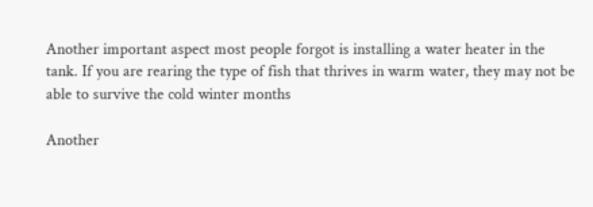Another important aspect most people forgot is installing a water heater in the tank. If you are rearing the type of fish that thrives in warm water, they may not be able to survive the cold winter months

Another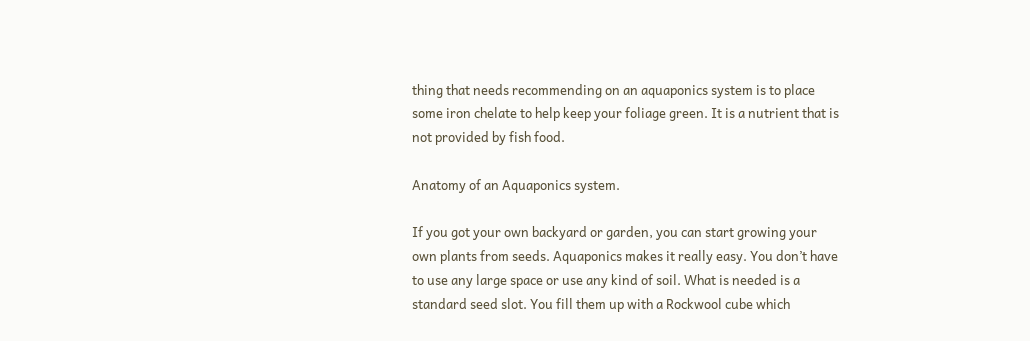thing that needs recommending on an aquaponics system is to place some iron chelate to help keep your foliage green. It is a nutrient that is not provided by fish food.

Anatomy of an Aquaponics system.

If you got your own backyard or garden, you can start growing your own plants from seeds. Aquaponics makes it really easy. You don’t have to use any large space or use any kind of soil. What is needed is a standard seed slot. You fill them up with a Rockwool cube which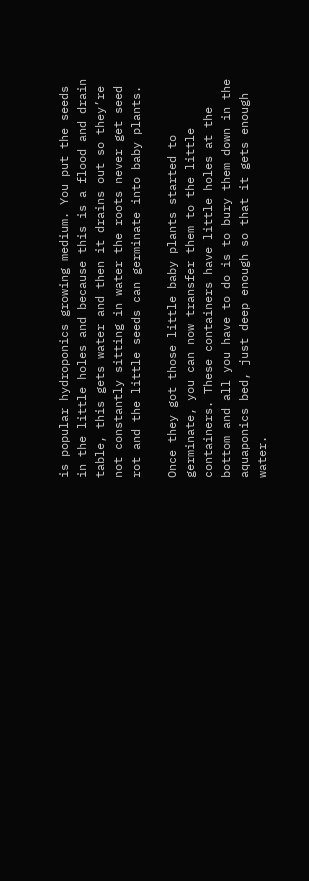is popular hydroponics growing medium. You put the seeds in the little holes and because this is a flood and drain table, this gets water and then it drains out so they’re not constantly sitting in water the roots never get seed rot and the little seeds can germinate into baby plants.

Once they got those little baby plants started to germinate, you can now transfer them to the little containers. These containers have little holes at the bottom and all you have to do is to bury them down in the aquaponics bed, just deep enough so that it gets enough water.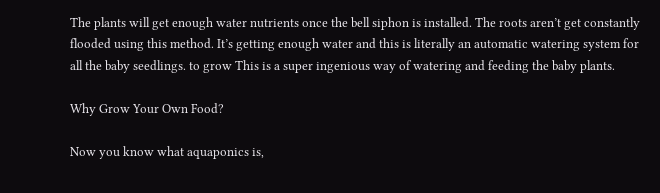The plants will get enough water nutrients once the bell siphon is installed. The roots aren’t get constantly flooded using this method. It’s getting enough water and this is literally an automatic watering system for all the baby seedlings. to grow This is a super ingenious way of watering and feeding the baby plants.

Why Grow Your Own Food?

Now you know what aquaponics is,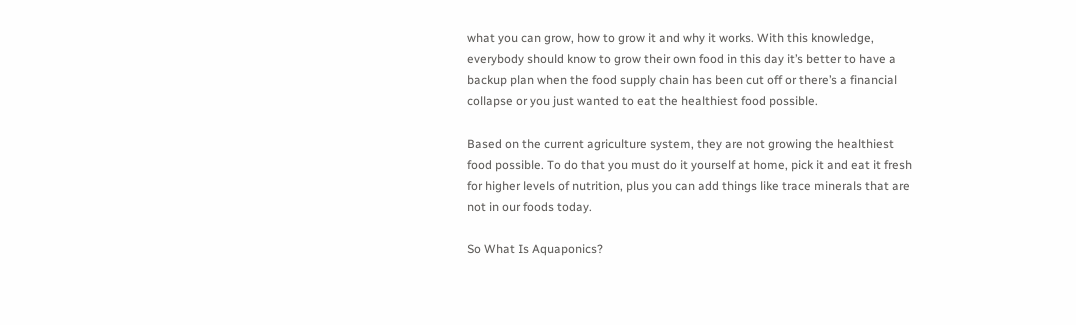what you can grow, how to grow it and why it works. With this knowledge, everybody should know to grow their own food in this day it’s better to have a backup plan when the food supply chain has been cut off or there’s a financial collapse or you just wanted to eat the healthiest food possible.

Based on the current agriculture system, they are not growing the healthiest food possible. To do that you must do it yourself at home, pick it and eat it fresh for higher levels of nutrition, plus you can add things like trace minerals that are not in our foods today.

So What Is Aquaponics?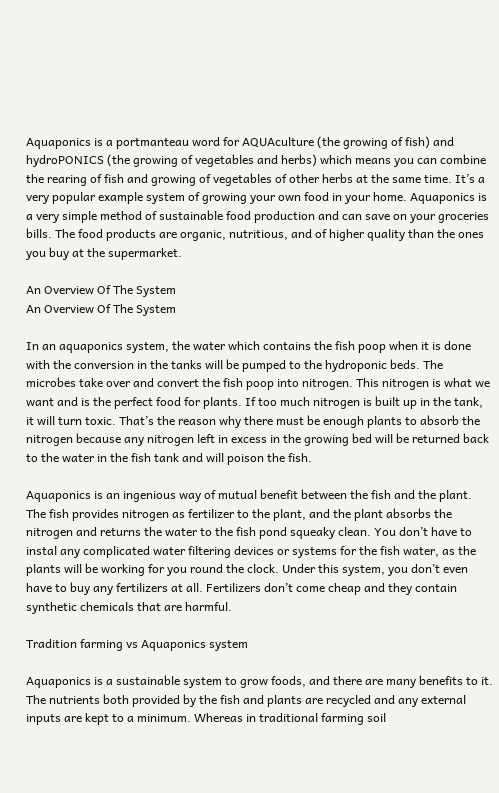Aquaponics is a portmanteau word for AQUAculture (the growing of fish) and hydroPONICS (the growing of vegetables and herbs) which means you can combine the rearing of fish and growing of vegetables of other herbs at the same time. It’s a very popular example system of growing your own food in your home. Aquaponics is a very simple method of sustainable food production and can save on your groceries bills. The food products are organic, nutritious, and of higher quality than the ones you buy at the supermarket.

An Overview Of The System
An Overview Of The System

In an aquaponics system, the water which contains the fish poop when it is done with the conversion in the tanks will be pumped to the hydroponic beds. The microbes take over and convert the fish poop into nitrogen. This nitrogen is what we want and is the perfect food for plants. If too much nitrogen is built up in the tank, it will turn toxic. That’s the reason why there must be enough plants to absorb the nitrogen because any nitrogen left in excess in the growing bed will be returned back to the water in the fish tank and will poison the fish.

Aquaponics is an ingenious way of mutual benefit between the fish and the plant. The fish provides nitrogen as fertilizer to the plant, and the plant absorbs the nitrogen and returns the water to the fish pond squeaky clean. You don’t have to instal any complicated water filtering devices or systems for the fish water, as the plants will be working for you round the clock. Under this system, you don’t even have to buy any fertilizers at all. Fertilizers don’t come cheap and they contain synthetic chemicals that are harmful.

Tradition farming vs Aquaponics system

Aquaponics is a sustainable system to grow foods, and there are many benefits to it. The nutrients both provided by the fish and plants are recycled and any external inputs are kept to a minimum. Whereas in traditional farming soil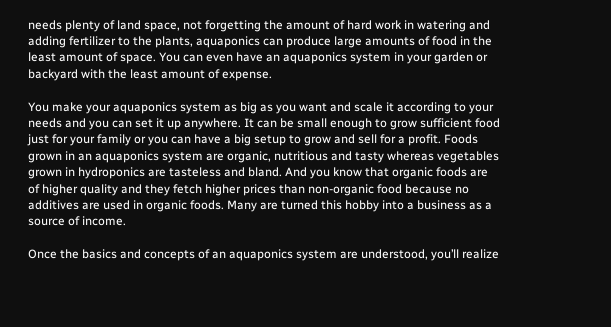needs plenty of land space, not forgetting the amount of hard work in watering and adding fertilizer to the plants, aquaponics can produce large amounts of food in the least amount of space. You can even have an aquaponics system in your garden or backyard with the least amount of expense.

You make your aquaponics system as big as you want and scale it according to your needs and you can set it up anywhere. It can be small enough to grow sufficient food just for your family or you can have a big setup to grow and sell for a profit. Foods grown in an aquaponics system are organic, nutritious and tasty whereas vegetables grown in hydroponics are tasteless and bland. And you know that organic foods are of higher quality and they fetch higher prices than non-organic food because no additives are used in organic foods. Many are turned this hobby into a business as a source of income.

Once the basics and concepts of an aquaponics system are understood, you’ll realize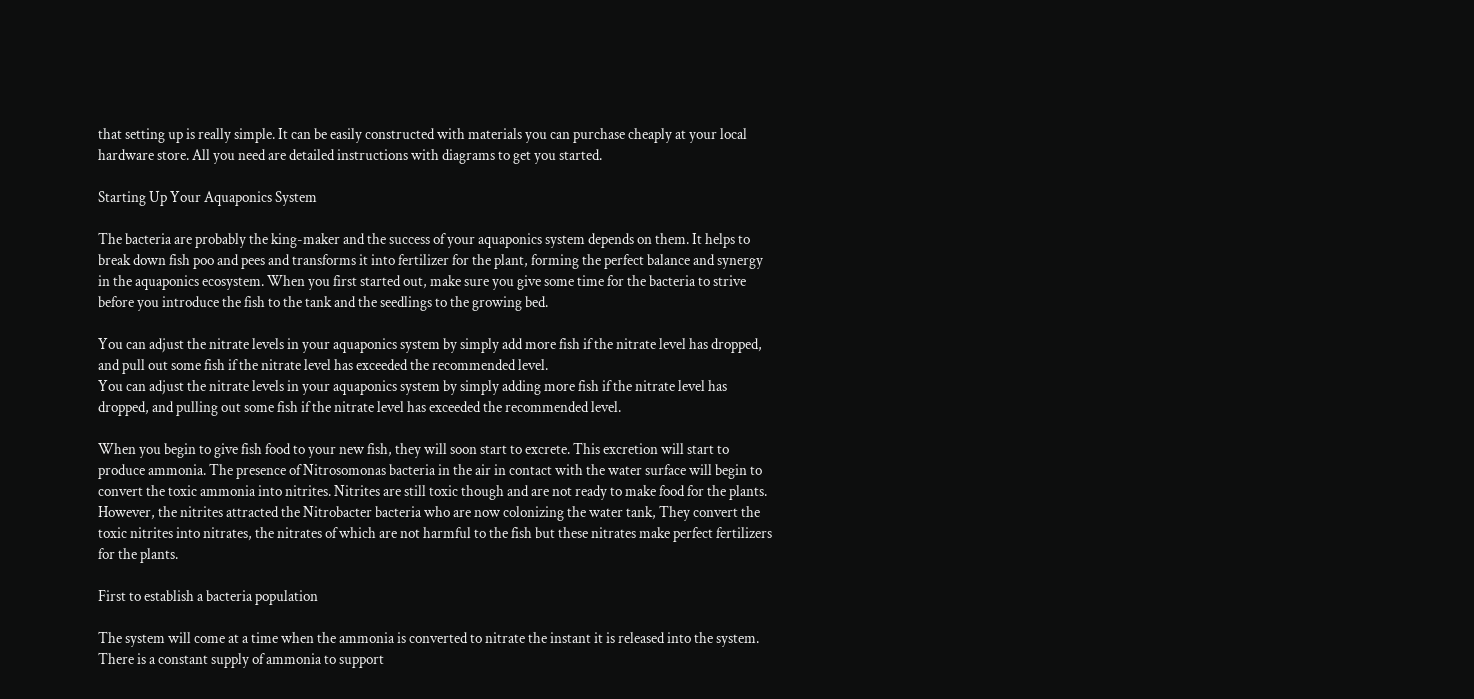that setting up is really simple. It can be easily constructed with materials you can purchase cheaply at your local hardware store. All you need are detailed instructions with diagrams to get you started.

Starting Up Your Aquaponics System

The bacteria are probably the king-maker and the success of your aquaponics system depends on them. It helps to break down fish poo and pees and transforms it into fertilizer for the plant, forming the perfect balance and synergy in the aquaponics ecosystem. When you first started out, make sure you give some time for the bacteria to strive before you introduce the fish to the tank and the seedlings to the growing bed.

You can adjust the nitrate levels in your aquaponics system by simply add more fish if the nitrate level has dropped, and pull out some fish if the nitrate level has exceeded the recommended level.
You can adjust the nitrate levels in your aquaponics system by simply adding more fish if the nitrate level has dropped, and pulling out some fish if the nitrate level has exceeded the recommended level.

When you begin to give fish food to your new fish, they will soon start to excrete. This excretion will start to produce ammonia. The presence of Nitrosomonas bacteria in the air in contact with the water surface will begin to convert the toxic ammonia into nitrites. Nitrites are still toxic though and are not ready to make food for the plants. However, the nitrites attracted the Nitrobacter bacteria who are now colonizing the water tank, They convert the toxic nitrites into nitrates, the nitrates of which are not harmful to the fish but these nitrates make perfect fertilizers for the plants.

First to establish a bacteria population

The system will come at a time when the ammonia is converted to nitrate the instant it is released into the system. There is a constant supply of ammonia to support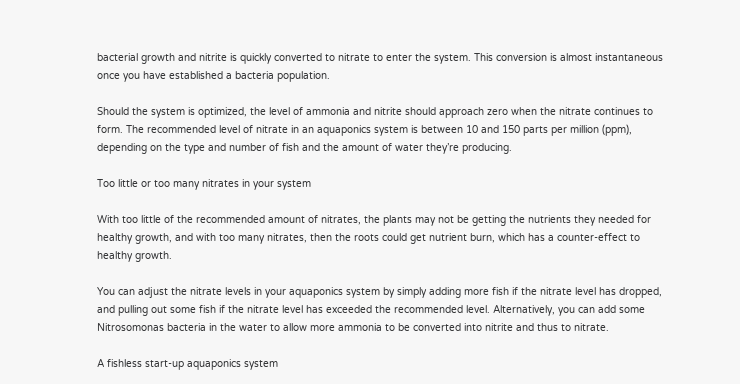bacterial growth and nitrite is quickly converted to nitrate to enter the system. This conversion is almost instantaneous once you have established a bacteria population.

Should the system is optimized, the level of ammonia and nitrite should approach zero when the nitrate continues to form. The recommended level of nitrate in an aquaponics system is between 10 and 150 parts per million (ppm), depending on the type and number of fish and the amount of water they’re producing.

Too little or too many nitrates in your system

With too little of the recommended amount of nitrates, the plants may not be getting the nutrients they needed for healthy growth, and with too many nitrates, then the roots could get nutrient burn, which has a counter-effect to healthy growth.

You can adjust the nitrate levels in your aquaponics system by simply adding more fish if the nitrate level has dropped, and pulling out some fish if the nitrate level has exceeded the recommended level. Alternatively, you can add some Nitrosomonas bacteria in the water to allow more ammonia to be converted into nitrite and thus to nitrate.

A fishless start-up aquaponics system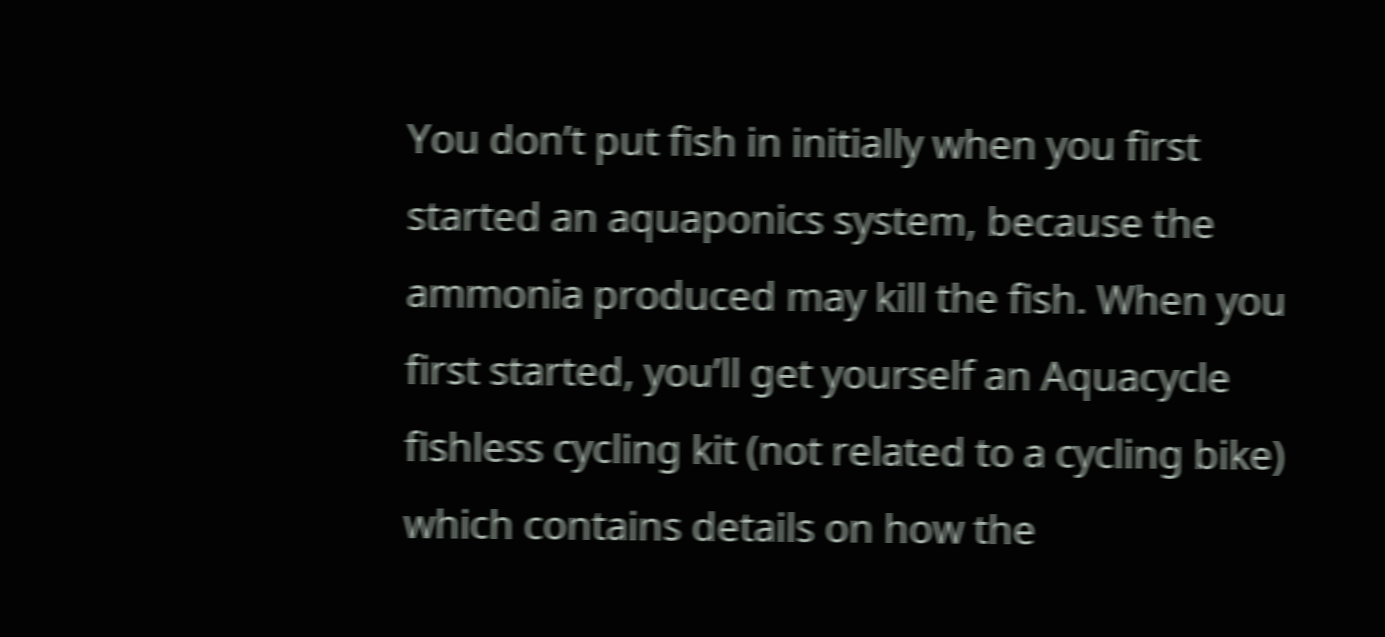You don’t put fish in initially when you first started an aquaponics system, because the ammonia produced may kill the fish. When you first started, you’ll get yourself an Aquacycle fishless cycling kit (not related to a cycling bike) which contains details on how the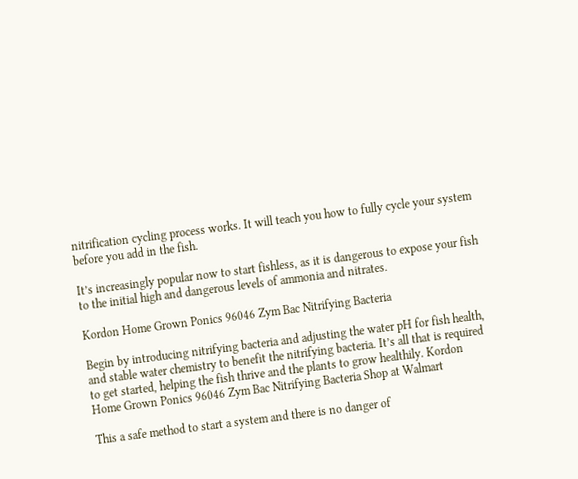nitrification cycling process works. It will teach you how to fully cycle your system before you add in the fish.

It’s increasingly popular now to start fishless, as it is dangerous to expose your fish to the initial high and dangerous levels of ammonia and nitrates.

Kordon Home Grown Ponics 96046 Zym Bac Nitrifying Bacteria

Begin by introducing nitrifying bacteria and adjusting the water pH for fish health, and stable water chemistry to benefit the nitrifying bacteria. It’s all that is required to get started, helping the fish thrive and the plants to grow healthily. Kordon Home Grown Ponics 96046 Zym Bac Nitrifying Bacteria Shop at Walmart

This a safe method to start a system and there is no danger of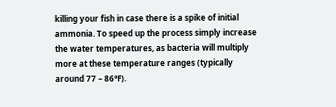killing your fish in case there is a spike of initial ammonia. To speed up the process simply increase the water temperatures, as bacteria will multiply more at these temperature ranges (typically around 77 – 86℉).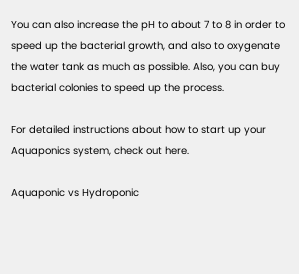You can also increase the pH to about 7 to 8 in order to speed up the bacterial growth, and also to oxygenate the water tank as much as possible. Also, you can buy bacterial colonies to speed up the process.

For detailed instructions about how to start up your Aquaponics system, check out here.

Aquaponic vs Hydroponic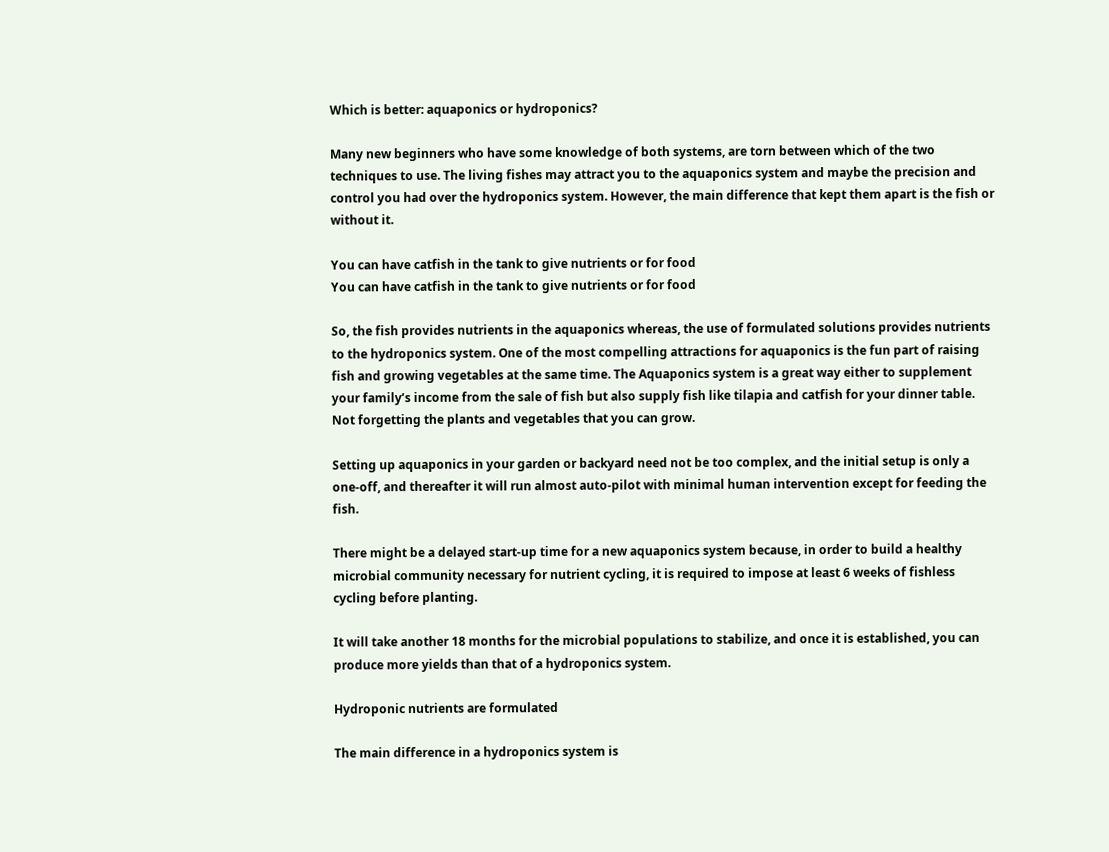Which is better: aquaponics or hydroponics?

Many new beginners who have some knowledge of both systems, are torn between which of the two techniques to use. The living fishes may attract you to the aquaponics system and maybe the precision and control you had over the hydroponics system. However, the main difference that kept them apart is the fish or without it.

You can have catfish in the tank to give nutrients or for food
You can have catfish in the tank to give nutrients or for food

So, the fish provides nutrients in the aquaponics whereas, the use of formulated solutions provides nutrients to the hydroponics system. One of the most compelling attractions for aquaponics is the fun part of raising fish and growing vegetables at the same time. The Aquaponics system is a great way either to supplement your family’s income from the sale of fish but also supply fish like tilapia and catfish for your dinner table. Not forgetting the plants and vegetables that you can grow.

Setting up aquaponics in your garden or backyard need not be too complex, and the initial setup is only a one-off, and thereafter it will run almost auto-pilot with minimal human intervention except for feeding the fish.

There might be a delayed start-up time for a new aquaponics system because, in order to build a healthy microbial community necessary for nutrient cycling, it is required to impose at least 6 weeks of fishless cycling before planting.

It will take another 18 months for the microbial populations to stabilize, and once it is established, you can produce more yields than that of a hydroponics system.

Hydroponic nutrients are formulated

The main difference in a hydroponics system is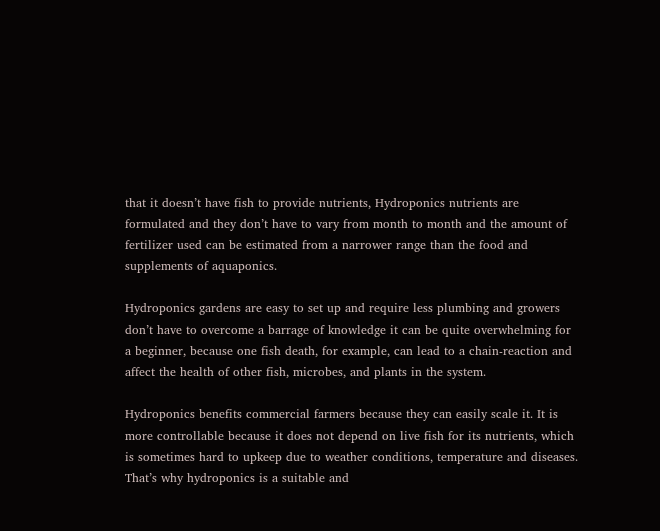that it doesn’t have fish to provide nutrients, Hydroponics nutrients are formulated and they don’t have to vary from month to month and the amount of fertilizer used can be estimated from a narrower range than the food and supplements of aquaponics.

Hydroponics gardens are easy to set up and require less plumbing and growers don’t have to overcome a barrage of knowledge it can be quite overwhelming for a beginner, because one fish death, for example, can lead to a chain-reaction and affect the health of other fish, microbes, and plants in the system.

Hydroponics benefits commercial farmers because they can easily scale it. It is more controllable because it does not depend on live fish for its nutrients, which is sometimes hard to upkeep due to weather conditions, temperature and diseases. That’s why hydroponics is a suitable and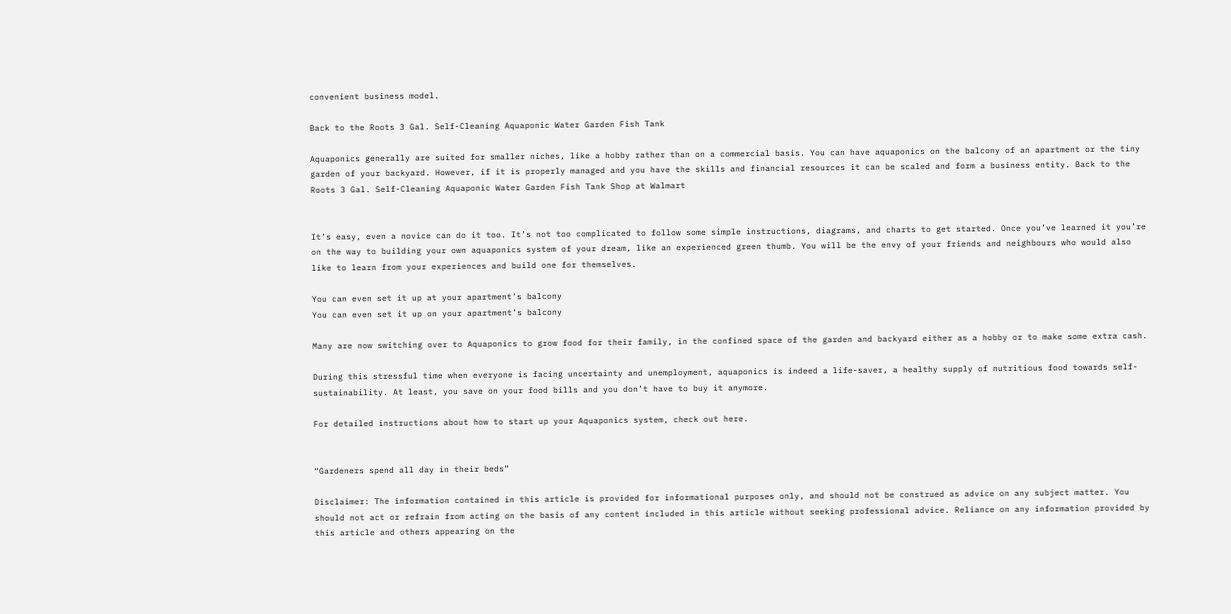convenient business model.

Back to the Roots 3 Gal. Self-Cleaning Aquaponic Water Garden Fish Tank

Aquaponics generally are suited for smaller niches, like a hobby rather than on a commercial basis. You can have aquaponics on the balcony of an apartment or the tiny garden of your backyard. However, if it is properly managed and you have the skills and financial resources it can be scaled and form a business entity. Back to the Roots 3 Gal. Self-Cleaning Aquaponic Water Garden Fish Tank Shop at Walmart


It’s easy, even a novice can do it too. It’s not too complicated to follow some simple instructions, diagrams, and charts to get started. Once you’ve learned it you’re on the way to building your own aquaponics system of your dream, like an experienced green thumb. You will be the envy of your friends and neighbours who would also like to learn from your experiences and build one for themselves.

You can even set it up at your apartment's balcony
You can even set it up on your apartment’s balcony

Many are now switching over to Aquaponics to grow food for their family, in the confined space of the garden and backyard either as a hobby or to make some extra cash.

During this stressful time when everyone is facing uncertainty and unemployment, aquaponics is indeed a life-saver, a healthy supply of nutritious food towards self-sustainability. At least, you save on your food bills and you don’t have to buy it anymore.

For detailed instructions about how to start up your Aquaponics system, check out here.


“Gardeners spend all day in their beds”

Disclaimer: The information contained in this article is provided for informational purposes only, and should not be construed as advice on any subject matter. You should not act or refrain from acting on the basis of any content included in this article without seeking professional advice. Reliance on any information provided by this article and others appearing on the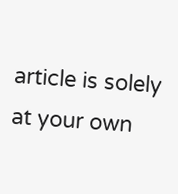article is solely at your own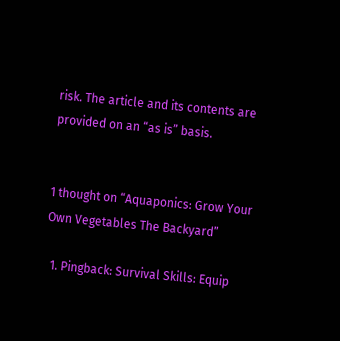risk. The article and its contents are provided on an “as is” basis.


1 thought on “Aquaponics: Grow Your Own Vegetables The Backyard”

  1. Pingback: Survival Skills: Equip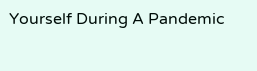Yourself During A Pandemic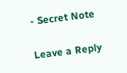- Secret Note

Leave a Reply